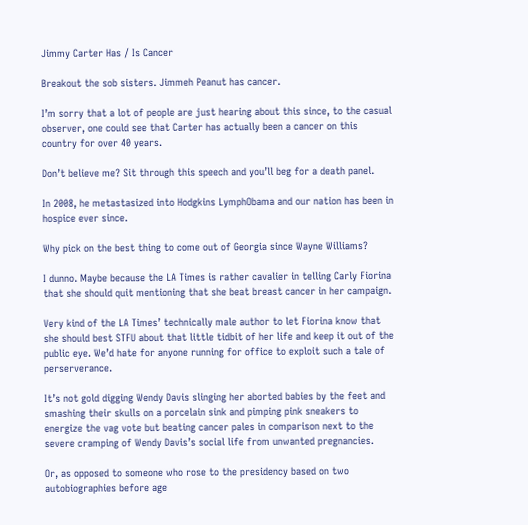Jimmy Carter Has / Is Cancer

Breakout the sob sisters. Jimmeh Peanut has cancer.

I’m sorry that a lot of people are just hearing about this since, to the casual observer, one could see that Carter has actually been a cancer on this country for over 40 years.

Don’t believe me? Sit through this speech and you’ll beg for a death panel.

In 2008, he metastasized into Hodgkins LymphObama and our nation has been in hospice ever since.

Why pick on the best thing to come out of Georgia since Wayne Williams?

I dunno. Maybe because the LA Times is rather cavalier in telling Carly Fiorina that she should quit mentioning that she beat breast cancer in her campaign.

Very kind of the LA Times’ technically male author to let Fiorina know that she should best STFU about that little tidbit of her life and keep it out of the public eye. We’d hate for anyone running for office to exploit such a tale of perserverance.

It’s not gold digging Wendy Davis slinging her aborted babies by the feet and smashing their skulls on a porcelain sink and pimping pink sneakers to energize the vag vote but beating cancer pales in comparison next to the severe cramping of Wendy Davis’s social life from unwanted pregnancies.

Or, as opposed to someone who rose to the presidency based on two autobiographies before age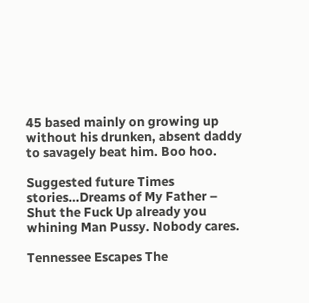45 based mainly on growing up without his drunken, absent daddy to savagely beat him. Boo hoo.

Suggested future Times stories…Dreams of My Father – Shut the Fuck Up already you whining Man Pussy. Nobody cares.

Tennessee Escapes The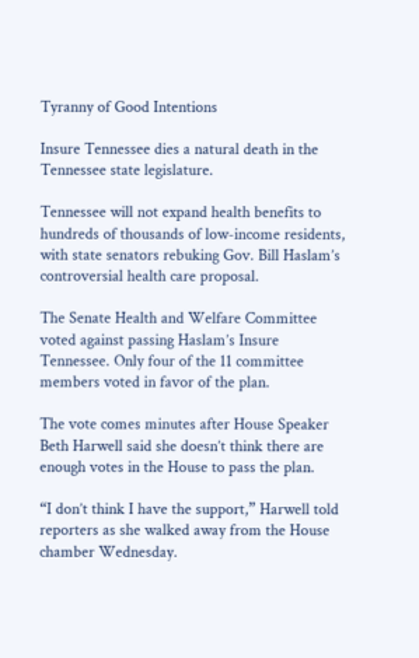Tyranny of Good Intentions

Insure Tennessee dies a natural death in the Tennessee state legislature.

Tennessee will not expand health benefits to hundreds of thousands of low-income residents, with state senators rebuking Gov. Bill Haslam’s controversial health care proposal.

The Senate Health and Welfare Committee voted against passing Haslam’s Insure Tennessee. Only four of the 11 committee members voted in favor of the plan.

The vote comes minutes after House Speaker Beth Harwell said she doesn’t think there are enough votes in the House to pass the plan.

“I don’t think I have the support,” Harwell told reporters as she walked away from the House chamber Wednesday.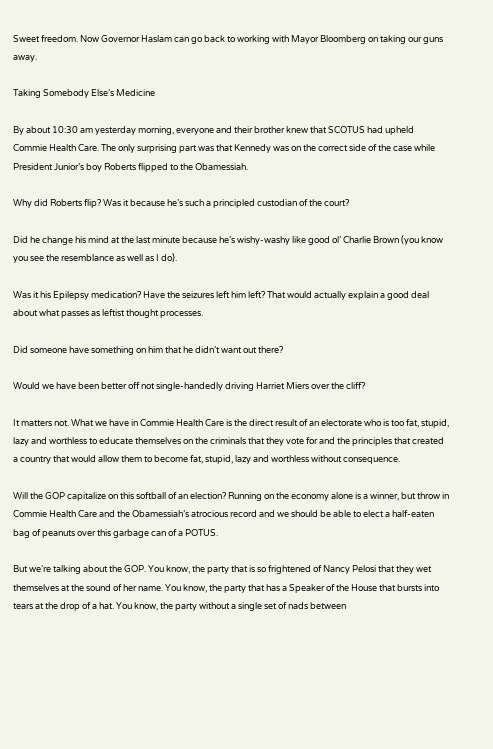Sweet freedom. Now Governor Haslam can go back to working with Mayor Bloomberg on taking our guns away.

Taking Somebody Else’s Medicine

By about 10:30 am yesterday morning, everyone and their brother knew that SCOTUS had upheld Commie Health Care. The only surprising part was that Kennedy was on the correct side of the case while President Junior’s boy Roberts flipped to the Obamessiah.

Why did Roberts flip? Was it because he’s such a principled custodian of the court?

Did he change his mind at the last minute because he’s wishy-washy like good ol’ Charlie Brown (you know you see the resemblance as well as I do).

Was it his Epilepsy medication? Have the seizures left him left? That would actually explain a good deal about what passes as leftist thought processes.

Did someone have something on him that he didn’t want out there?

Would we have been better off not single-handedly driving Harriet Miers over the cliff?

It matters not. What we have in Commie Health Care is the direct result of an electorate who is too fat, stupid, lazy and worthless to educate themselves on the criminals that they vote for and the principles that created a country that would allow them to become fat, stupid, lazy and worthless without consequence.

Will the GOP capitalize on this softball of an election? Running on the economy alone is a winner, but throw in Commie Health Care and the Obamessiah’s atrocious record and we should be able to elect a half-eaten bag of peanuts over this garbage can of a POTUS.

But we’re talking about the GOP. You know, the party that is so frightened of Nancy Pelosi that they wet themselves at the sound of her name. You know, the party that has a Speaker of the House that bursts into tears at the drop of a hat. You know, the party without a single set of nads between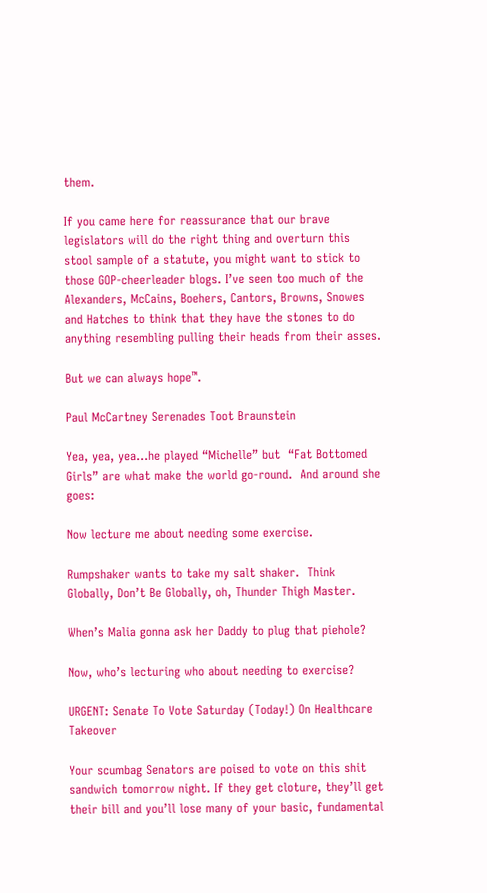them.

If you came here for reassurance that our brave legislators will do the right thing and overturn this stool sample of a statute, you might want to stick to those GOP-cheerleader blogs. I’ve seen too much of the Alexanders, McCains, Boehers, Cantors, Browns, Snowes and Hatches to think that they have the stones to do anything resembling pulling their heads from their asses.

But we can always hope™.

Paul McCartney Serenades Toot Braunstein

Yea, yea, yea…he played “Michelle” but  “Fat Bottomed Girls” are what make the world go-round.  And around she goes:

Now lecture me about needing some exercise.

Rumpshaker wants to take my salt shaker.  Think Globally, Don’t Be Globally, oh, Thunder Thigh Master.

When’s Malia gonna ask her Daddy to plug that piehole?

Now, who’s lecturing who about needing to exercise?

URGENT: Senate To Vote Saturday (Today!) On Healthcare Takeover

Your scumbag Senators are poised to vote on this shit sandwich tomorrow night. If they get cloture, they’ll get their bill and you’ll lose many of your basic, fundamental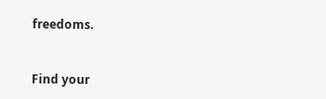freedoms.


Find your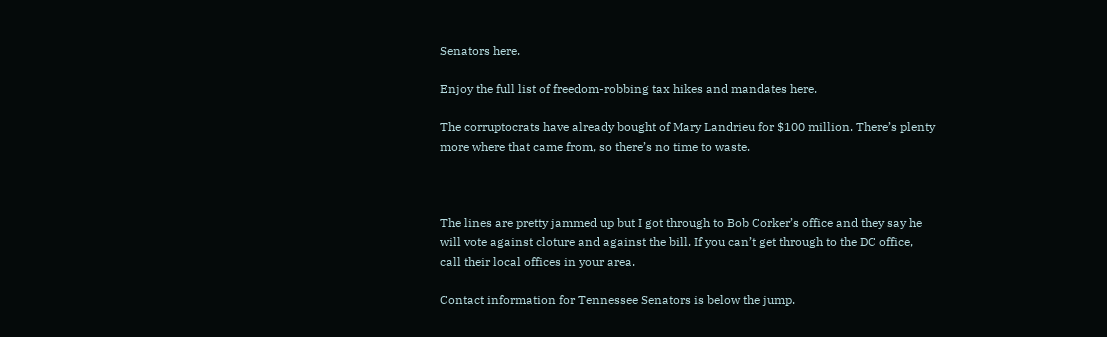Senators here.

Enjoy the full list of freedom-robbing tax hikes and mandates here.

The corruptocrats have already bought of Mary Landrieu for $100 million. There’s plenty more where that came from, so there’s no time to waste.



The lines are pretty jammed up but I got through to Bob Corker’s office and they say he will vote against cloture and against the bill. If you can’t get through to the DC office, call their local offices in your area.

Contact information for Tennessee Senators is below the jump.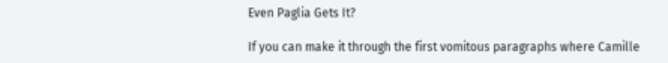Even Paglia Gets It?

If you can make it through the first vomitous paragraphs where Camille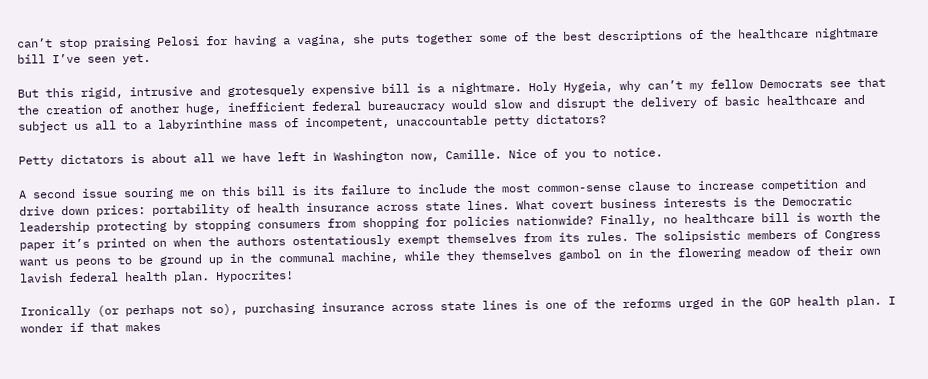can’t stop praising Pelosi for having a vagina, she puts together some of the best descriptions of the healthcare nightmare bill I’ve seen yet.

But this rigid, intrusive and grotesquely expensive bill is a nightmare. Holy Hygeia, why can’t my fellow Democrats see that the creation of another huge, inefficient federal bureaucracy would slow and disrupt the delivery of basic healthcare and subject us all to a labyrinthine mass of incompetent, unaccountable petty dictators?

Petty dictators is about all we have left in Washington now, Camille. Nice of you to notice.

A second issue souring me on this bill is its failure to include the most common-sense clause to increase competition and drive down prices: portability of health insurance across state lines. What covert business interests is the Democratic leadership protecting by stopping consumers from shopping for policies nationwide? Finally, no healthcare bill is worth the paper it’s printed on when the authors ostentatiously exempt themselves from its rules. The solipsistic members of Congress want us peons to be ground up in the communal machine, while they themselves gambol on in the flowering meadow of their own lavish federal health plan. Hypocrites!

Ironically (or perhaps not so), purchasing insurance across state lines is one of the reforms urged in the GOP health plan. I wonder if that makes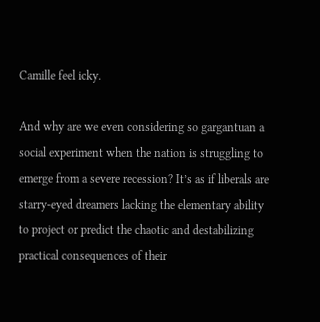Camille feel icky.

And why are we even considering so gargantuan a social experiment when the nation is struggling to emerge from a severe recession? It’s as if liberals are starry-eyed dreamers lacking the elementary ability to project or predict the chaotic and destabilizing practical consequences of their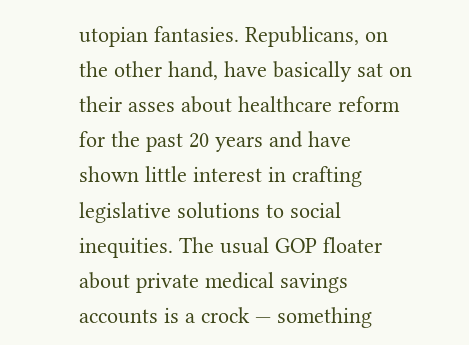utopian fantasies. Republicans, on the other hand, have basically sat on their asses about healthcare reform for the past 20 years and have shown little interest in crafting legislative solutions to social inequities. The usual GOP floater about private medical savings accounts is a crock — something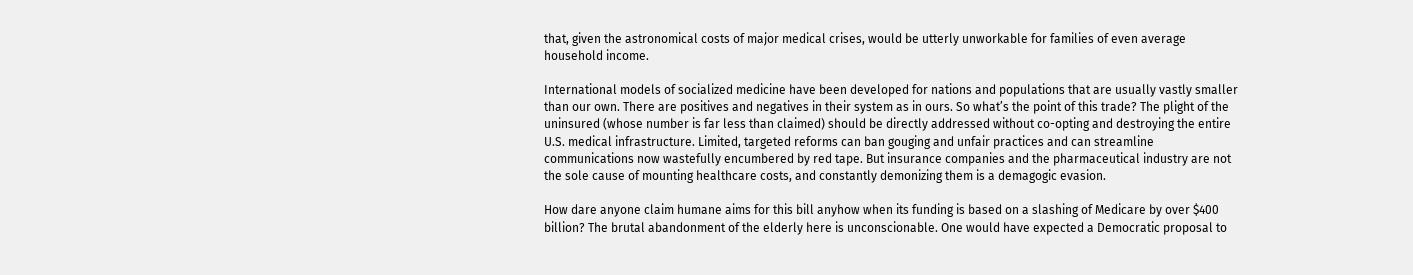that, given the astronomical costs of major medical crises, would be utterly unworkable for families of even average household income.

International models of socialized medicine have been developed for nations and populations that are usually vastly smaller than our own. There are positives and negatives in their system as in ours. So what’s the point of this trade? The plight of the uninsured (whose number is far less than claimed) should be directly addressed without co-opting and destroying the entire U.S. medical infrastructure. Limited, targeted reforms can ban gouging and unfair practices and can streamline communications now wastefully encumbered by red tape. But insurance companies and the pharmaceutical industry are not the sole cause of mounting healthcare costs, and constantly demonizing them is a demagogic evasion.

How dare anyone claim humane aims for this bill anyhow when its funding is based on a slashing of Medicare by over $400 billion? The brutal abandonment of the elderly here is unconscionable. One would have expected a Democratic proposal to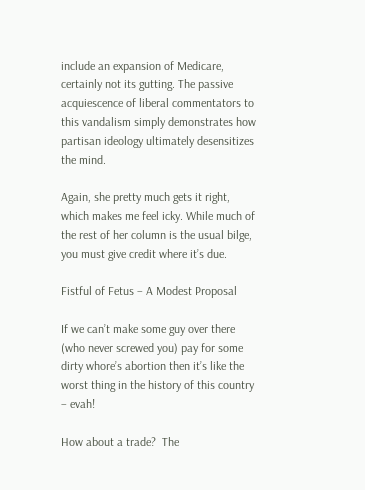include an expansion of Medicare, certainly not its gutting. The passive acquiescence of liberal commentators to this vandalism simply demonstrates how partisan ideology ultimately desensitizes the mind.

Again, she pretty much gets it right, which makes me feel icky. While much of the rest of her column is the usual bilge, you must give credit where it’s due.

Fistful of Fetus – A Modest Proposal

If we can’t make some guy over there (who never screwed you) pay for some dirty whore’s abortion then it’s like the worst thing in the history of this country – evah!

How about a trade?  The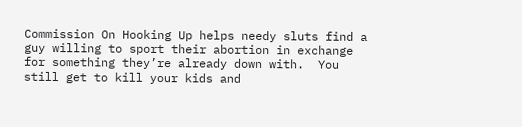Commission On Hooking Up helps needy sluts find a guy willing to sport their abortion in exchange for something they’re already down with.  You still get to kill your kids and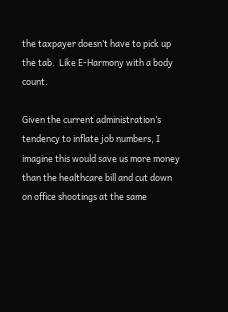the taxpayer doesn’t have to pick up the tab.  Like E-Harmony with a body count.

Given the current administration’s tendency to inflate job numbers, I imagine this would save us more money than the healthcare bill and cut down on office shootings at the same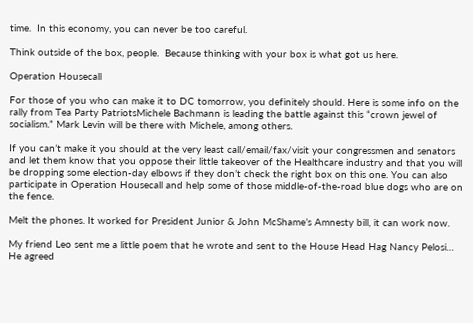time.  In this economy, you can never be too careful.

Think outside of the box, people.  Because thinking with your box is what got us here.

Operation Housecall

For those of you who can make it to DC tomorrow, you definitely should. Here is some info on the rally from Tea Party PatriotsMichele Bachmann is leading the battle against this “crown jewel of socialism.” Mark Levin will be there with Michele, among others.

If you can’t make it you should at the very least call/email/fax/visit your congressmen and senators and let them know that you oppose their little takeover of the Healthcare industry and that you will be dropping some election-day elbows if they don’t check the right box on this one. You can also participate in Operation Housecall and help some of those middle-of-the-road blue dogs who are on the fence.

Melt the phones. It worked for President Junior & John McShame’s Amnesty bill, it can work now.

My friend Leo sent me a little poem that he wrote and sent to the House Head Hag Nancy Pelosi… He agreed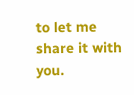to let me share it with you.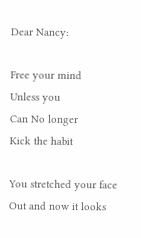Dear Nancy:

Free your mind
Unless you
Can No longer
Kick the habit

You stretched your face
Out and now it looks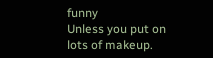funny
Unless you put on lots of makeup.